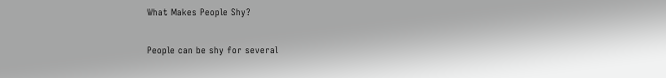What Makes People Shy?

People can be shy for several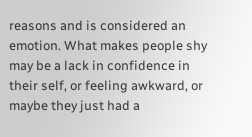reasons and is considered an emotion. What makes people shy may be a lack in confidence in their self, or feeling awkward, or maybe they just had a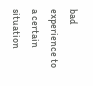bad experience to a certain situation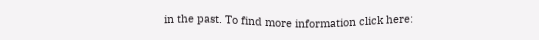in the past. To find more information click here: